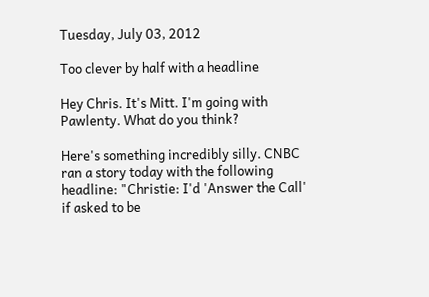Tuesday, July 03, 2012

Too clever by half with a headline

Hey Chris. It's Mitt. I'm going with
Pawlenty. What do you think?

Here's something incredibly silly. CNBC ran a story today with the following headline: "Christie: I'd 'Answer the Call' if asked to be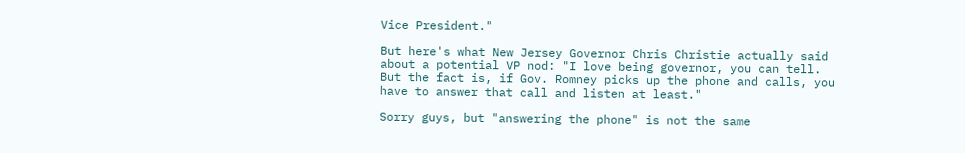Vice President."

But here's what New Jersey Governor Chris Christie actually said about a potential VP nod: "I love being governor, you can tell. But the fact is, if Gov. Romney picks up the phone and calls, you have to answer that call and listen at least."

Sorry guys, but "answering the phone" is not the same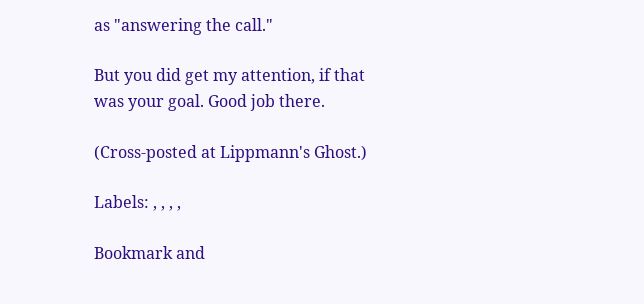as "answering the call."

But you did get my attention, if that was your goal. Good job there.

(Cross-posted at Lippmann's Ghost.)

Labels: , , , ,

Bookmark and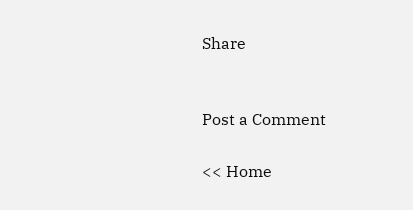Share


Post a Comment

<< Home